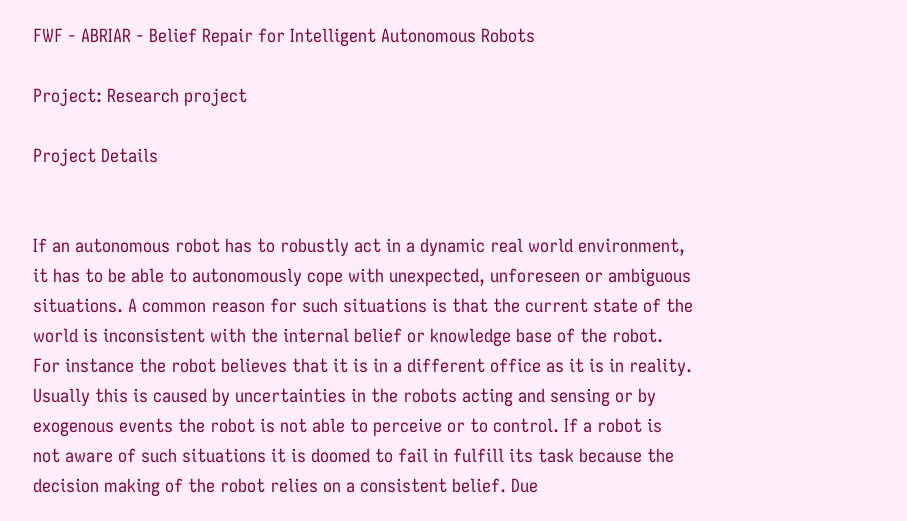FWF - ABRIAR - Belief Repair for Intelligent Autonomous Robots

Project: Research project

Project Details


If an autonomous robot has to robustly act in a dynamic real world environment, it has to be able to autonomously cope with unexpected, unforeseen or ambiguous situations. A common reason for such situations is that the current state of the world is inconsistent with the internal belief or knowledge base of the robot. For instance the robot believes that it is in a different office as it is in reality. Usually this is caused by uncertainties in the robots acting and sensing or by exogenous events the robot is not able to perceive or to control. If a robot is not aware of such situations it is doomed to fail in fulfill its task because the decision making of the robot relies on a consistent belief. Due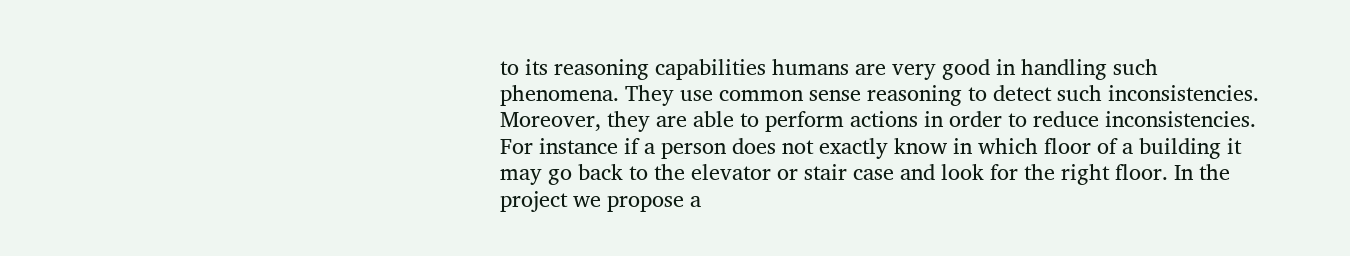to its reasoning capabilities humans are very good in handling such phenomena. They use common sense reasoning to detect such inconsistencies. Moreover, they are able to perform actions in order to reduce inconsistencies. For instance if a person does not exactly know in which floor of a building it may go back to the elevator or stair case and look for the right floor. In the project we propose a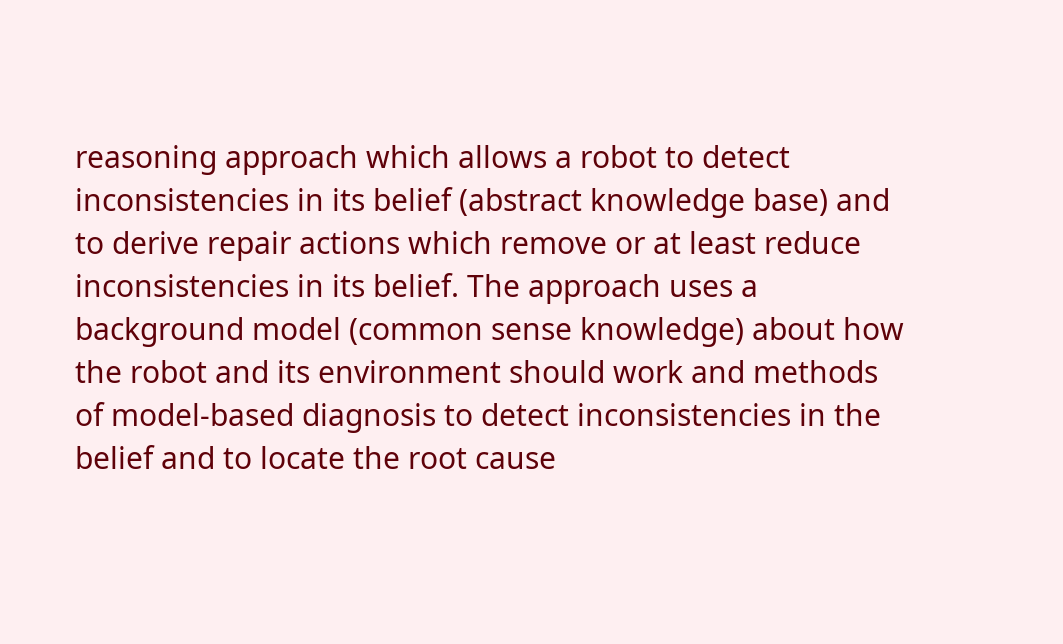reasoning approach which allows a robot to detect inconsistencies in its belief (abstract knowledge base) and to derive repair actions which remove or at least reduce inconsistencies in its belief. The approach uses a background model (common sense knowledge) about how the robot and its environment should work and methods of model-based diagnosis to detect inconsistencies in the belief and to locate the root cause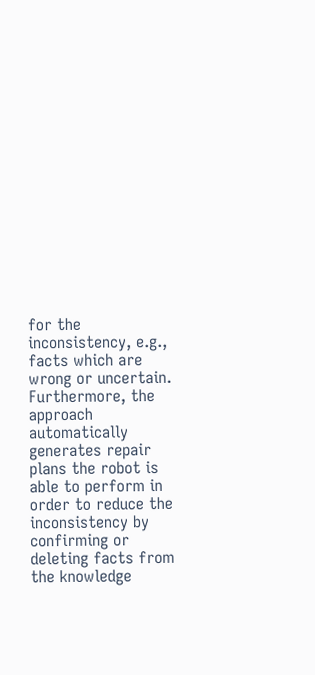for the inconsistency, e.g., facts which are wrong or uncertain. Furthermore, the approach automatically generates repair plans the robot is able to perform in order to reduce the inconsistency by confirming or deleting facts from the knowledge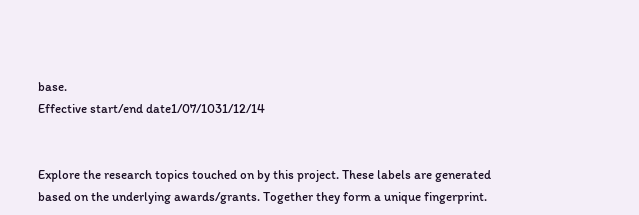base.
Effective start/end date1/07/1031/12/14


Explore the research topics touched on by this project. These labels are generated based on the underlying awards/grants. Together they form a unique fingerprint.